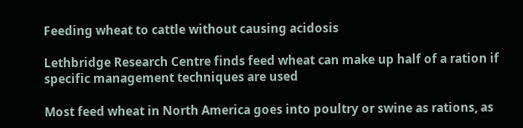Feeding wheat to cattle without causing acidosis

Lethbridge Research Centre finds feed wheat can make up half of a ration if specific management techniques are used

Most feed wheat in North America goes into poultry or swine as rations, as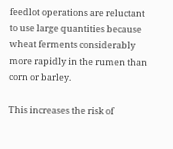feedlot operations are reluctant to use large quantities because wheat ferments considerably more rapidly in the rumen than corn or barley.

This increases the risk of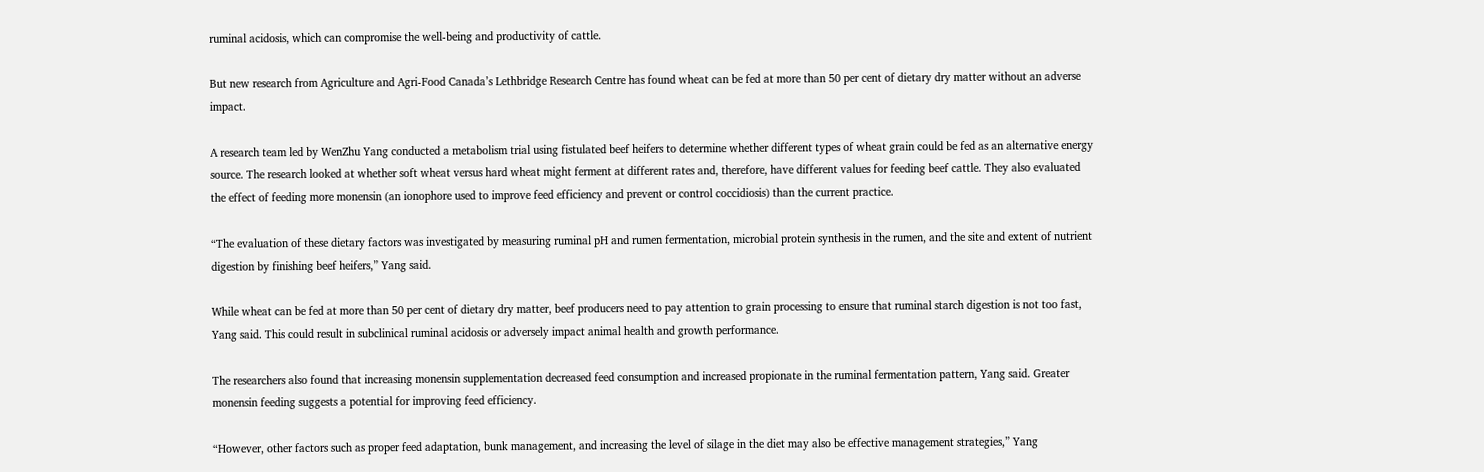ruminal acidosis, which can compromise the well-being and productivity of cattle.

But new research from Agriculture and Agri-Food Canada’s Lethbridge Research Centre has found wheat can be fed at more than 50 per cent of dietary dry matter without an adverse impact.

A research team led by WenZhu Yang conducted a metabolism trial using fistulated beef heifers to determine whether different types of wheat grain could be fed as an alternative energy source. The research looked at whether soft wheat versus hard wheat might ferment at different rates and, therefore, have different values for feeding beef cattle. They also evaluated the effect of feeding more monensin (an ionophore used to improve feed efficiency and prevent or control coccidiosis) than the current practice.

“The evaluation of these dietary factors was investigated by measuring ruminal pH and rumen fermentation, microbial protein synthesis in the rumen, and the site and extent of nutrient digestion by finishing beef heifers,” Yang said.

While wheat can be fed at more than 50 per cent of dietary dry matter, beef producers need to pay attention to grain processing to ensure that ruminal starch digestion is not too fast, Yang said. This could result in subclinical ruminal acidosis or adversely impact animal health and growth performance.

The researchers also found that increasing monensin supplementation decreased feed consumption and increased propionate in the ruminal fermentation pattern, Yang said. Greater monensin feeding suggests a potential for improving feed efficiency.

“However, other factors such as proper feed adaptation, bunk management, and increasing the level of silage in the diet may also be effective management strategies,” Yang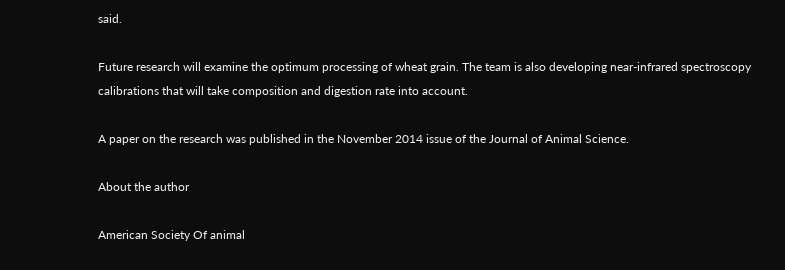said.

Future research will examine the optimum processing of wheat grain. The team is also developing near-infrared spectroscopy calibrations that will take composition and digestion rate into account.

A paper on the research was published in the November 2014 issue of the Journal of Animal Science.

About the author

American Society Of animal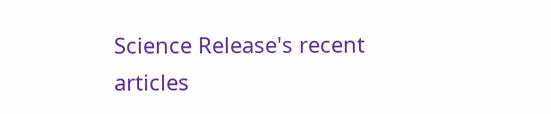Science Release's recent articles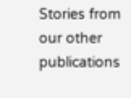Stories from our other publications